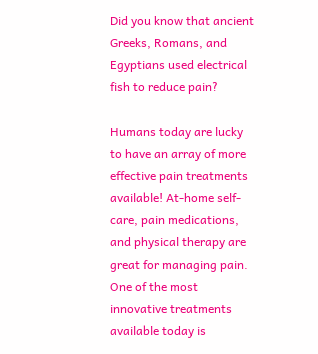Did you know that ancient Greeks, Romans, and Egyptians used electrical fish to reduce pain?

Humans today are lucky to have an array of more effective pain treatments available! At-home self-care, pain medications, and physical therapy are great for managing pain. One of the most innovative treatments available today is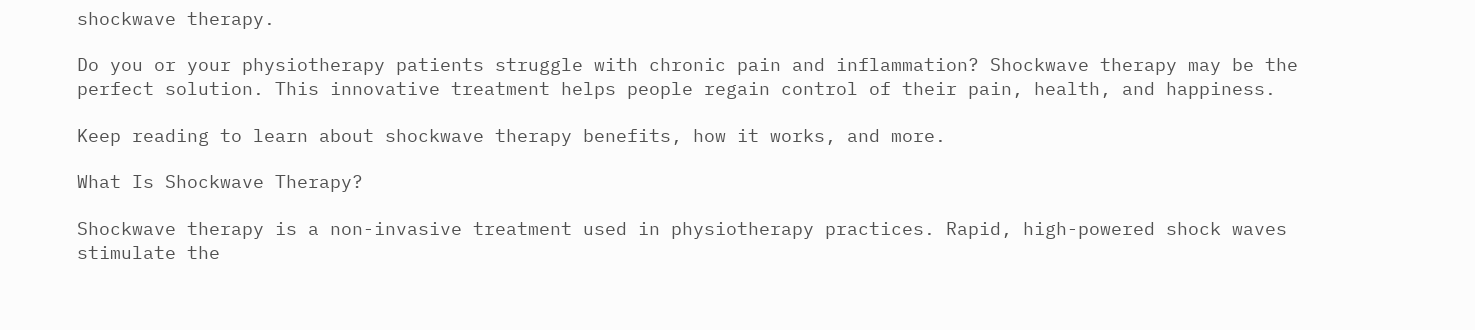shockwave therapy.

Do you or your physiotherapy patients struggle with chronic pain and inflammation? Shockwave therapy may be the perfect solution. This innovative treatment helps people regain control of their pain, health, and happiness.

Keep reading to learn about shockwave therapy benefits, how it works, and more.

What Is Shockwave Therapy?

Shockwave therapy is a non-invasive treatment used in physiotherapy practices. Rapid, high-powered shock waves stimulate the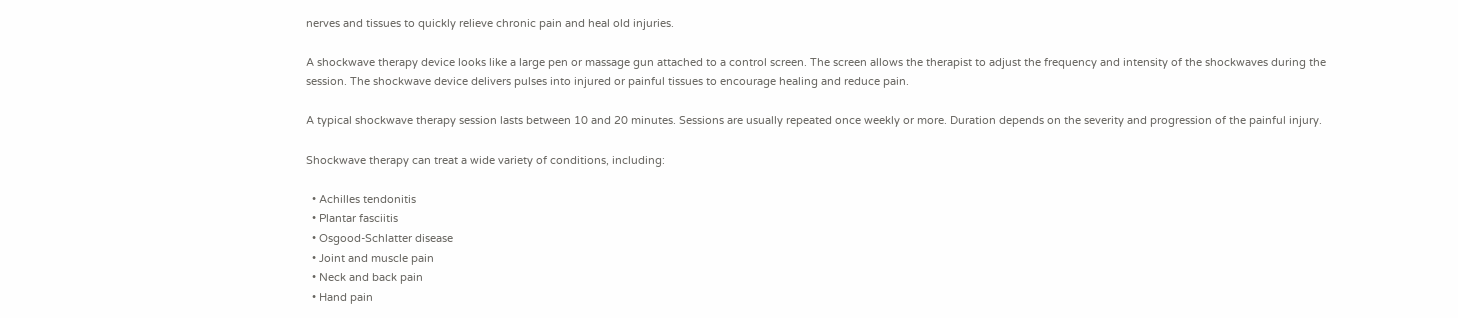nerves and tissues to quickly relieve chronic pain and heal old injuries.

A shockwave therapy device looks like a large pen or massage gun attached to a control screen. The screen allows the therapist to adjust the frequency and intensity of the shockwaves during the session. The shockwave device delivers pulses into injured or painful tissues to encourage healing and reduce pain.

A typical shockwave therapy session lasts between 10 and 20 minutes. Sessions are usually repeated once weekly or more. Duration depends on the severity and progression of the painful injury.

Shockwave therapy can treat a wide variety of conditions, including:

  • Achilles tendonitis
  • Plantar fasciitis
  • Osgood-Schlatter disease
  • Joint and muscle pain
  • Neck and back pain
  • Hand pain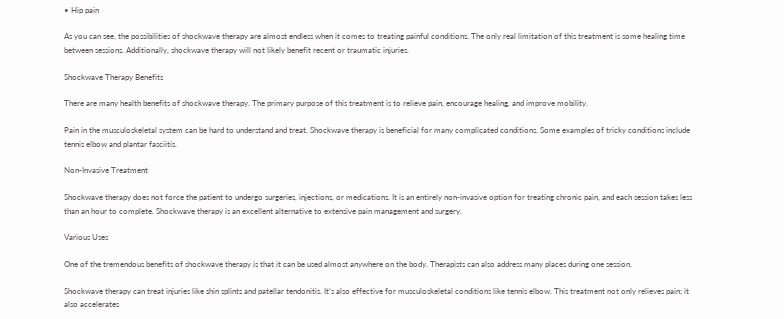• Hip pain

As you can see, the possibilities of shockwave therapy are almost endless when it comes to treating painful conditions. The only real limitation of this treatment is some healing time between sessions. Additionally, shockwave therapy will not likely benefit recent or traumatic injuries.

Shockwave Therapy Benefits

There are many health benefits of shockwave therapy. The primary purpose of this treatment is to relieve pain, encourage healing, and improve mobility.

Pain in the musculoskeletal system can be hard to understand and treat. Shockwave therapy is beneficial for many complicated conditions. Some examples of tricky conditions include tennis elbow and plantar fasciitis.

Non-Invasive Treatment

Shockwave therapy does not force the patient to undergo surgeries, injections, or medications. It is an entirely non-invasive option for treating chronic pain, and each session takes less than an hour to complete. Shockwave therapy is an excellent alternative to extensive pain management and surgery.

Various Uses

One of the tremendous benefits of shockwave therapy is that it can be used almost anywhere on the body. Therapists can also address many places during one session.

Shockwave therapy can treat injuries like shin splints and patellar tendonitis. It’s also effective for musculoskeletal conditions like tennis elbow. This treatment not only relieves pain; it also accelerates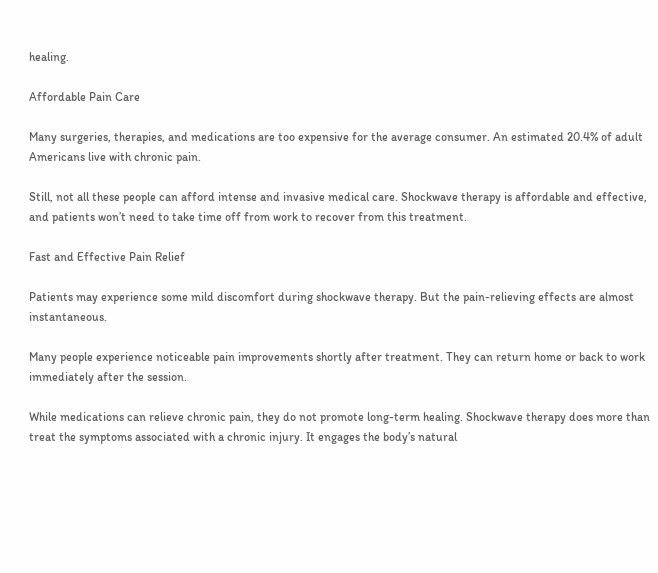healing.

Affordable Pain Care

Many surgeries, therapies, and medications are too expensive for the average consumer. An estimated 20.4% of adult Americans live with chronic pain.

Still, not all these people can afford intense and invasive medical care. Shockwave therapy is affordable and effective, and patients won’t need to take time off from work to recover from this treatment.

Fast and Effective Pain Relief

Patients may experience some mild discomfort during shockwave therapy. But the pain-relieving effects are almost instantaneous.

Many people experience noticeable pain improvements shortly after treatment. They can return home or back to work immediately after the session.

While medications can relieve chronic pain, they do not promote long-term healing. Shockwave therapy does more than treat the symptoms associated with a chronic injury. It engages the body’s natural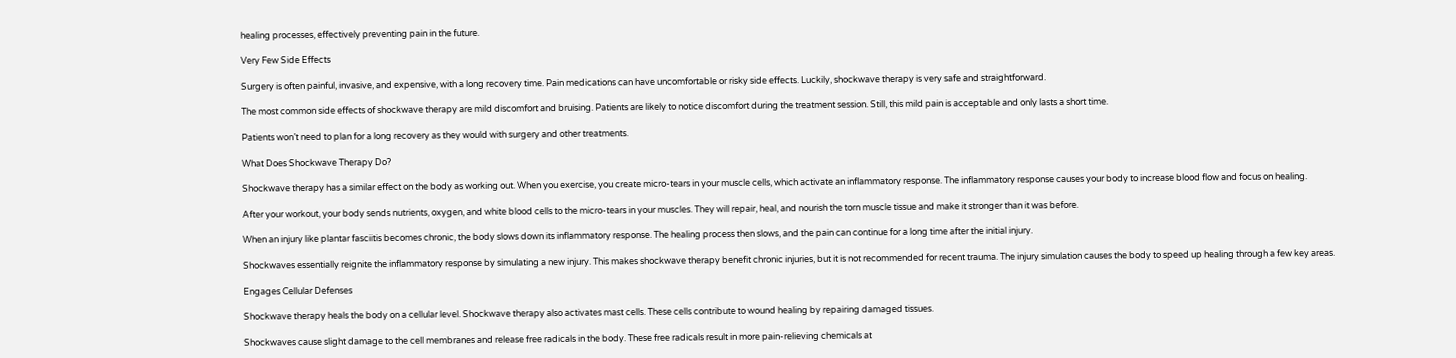healing processes, effectively preventing pain in the future.

Very Few Side Effects

Surgery is often painful, invasive, and expensive, with a long recovery time. Pain medications can have uncomfortable or risky side effects. Luckily, shockwave therapy is very safe and straightforward.

The most common side effects of shockwave therapy are mild discomfort and bruising. Patients are likely to notice discomfort during the treatment session. Still, this mild pain is acceptable and only lasts a short time.

Patients won’t need to plan for a long recovery as they would with surgery and other treatments.

What Does Shockwave Therapy Do?

Shockwave therapy has a similar effect on the body as working out. When you exercise, you create micro-tears in your muscle cells, which activate an inflammatory response. The inflammatory response causes your body to increase blood flow and focus on healing.

After your workout, your body sends nutrients, oxygen, and white blood cells to the micro-tears in your muscles. They will repair, heal, and nourish the torn muscle tissue and make it stronger than it was before.

When an injury like plantar fasciitis becomes chronic, the body slows down its inflammatory response. The healing process then slows, and the pain can continue for a long time after the initial injury.

Shockwaves essentially reignite the inflammatory response by simulating a new injury. This makes shockwave therapy benefit chronic injuries, but it is not recommended for recent trauma. The injury simulation causes the body to speed up healing through a few key areas.

Engages Cellular Defenses

Shockwave therapy heals the body on a cellular level. Shockwave therapy also activates mast cells. These cells contribute to wound healing by repairing damaged tissues.

Shockwaves cause slight damage to the cell membranes and release free radicals in the body. These free radicals result in more pain-relieving chemicals at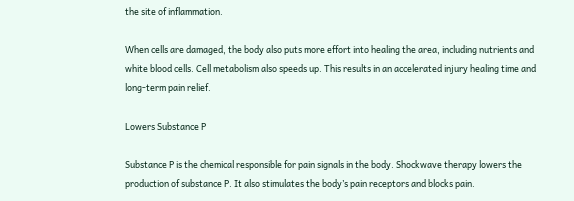the site of inflammation.

When cells are damaged, the body also puts more effort into healing the area, including nutrients and white blood cells. Cell metabolism also speeds up. This results in an accelerated injury healing time and long-term pain relief.

Lowers Substance P

Substance P is the chemical responsible for pain signals in the body. Shockwave therapy lowers the production of substance P. It also stimulates the body’s pain receptors and blocks pain.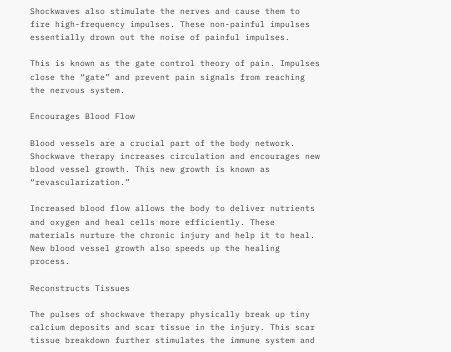Shockwaves also stimulate the nerves and cause them to fire high-frequency impulses. These non-painful impulses essentially drown out the noise of painful impulses.

This is known as the gate control theory of pain. Impulses close the “gate” and prevent pain signals from reaching the nervous system.

Encourages Blood Flow

Blood vessels are a crucial part of the body network. Shockwave therapy increases circulation and encourages new blood vessel growth. This new growth is known as “revascularization.”

Increased blood flow allows the body to deliver nutrients and oxygen and heal cells more efficiently. These materials nurture the chronic injury and help it to heal. New blood vessel growth also speeds up the healing process.

Reconstructs Tissues

The pulses of shockwave therapy physically break up tiny calcium deposits and scar tissue in the injury. This scar tissue breakdown further stimulates the immune system and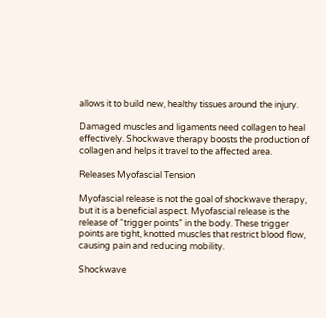allows it to build new, healthy tissues around the injury.

Damaged muscles and ligaments need collagen to heal effectively. Shockwave therapy boosts the production of collagen and helps it travel to the affected area.

Releases Myofascial Tension

Myofascial release is not the goal of shockwave therapy, but it is a beneficial aspect. Myofascial release is the release of “trigger points” in the body. These trigger points are tight, knotted muscles that restrict blood flow, causing pain and reducing mobility.

Shockwave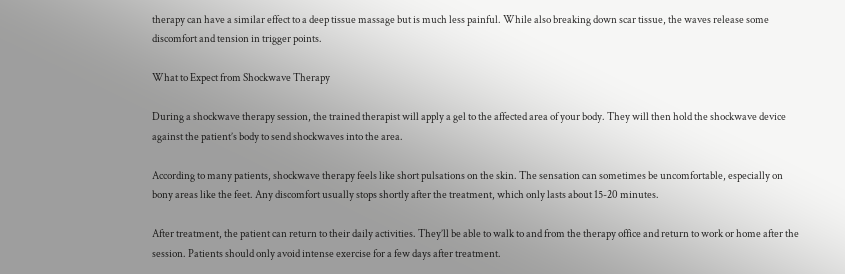therapy can have a similar effect to a deep tissue massage but is much less painful. While also breaking down scar tissue, the waves release some discomfort and tension in trigger points.

What to Expect from Shockwave Therapy

During a shockwave therapy session, the trained therapist will apply a gel to the affected area of your body. They will then hold the shockwave device against the patient’s body to send shockwaves into the area.

According to many patients, shockwave therapy feels like short pulsations on the skin. The sensation can sometimes be uncomfortable, especially on bony areas like the feet. Any discomfort usually stops shortly after the treatment, which only lasts about 15-20 minutes.

After treatment, the patient can return to their daily activities. They’ll be able to walk to and from the therapy office and return to work or home after the session. Patients should only avoid intense exercise for a few days after treatment.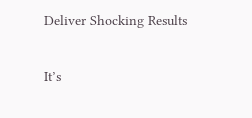Deliver Shocking Results

It’s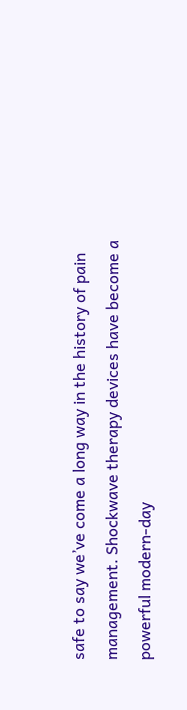safe to say we’ve come a long way in the history of pain management. Shockwave therapy devices have become a powerful modern-day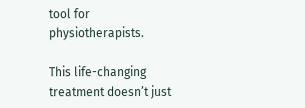tool for physiotherapists.

This life-changing treatment doesn’t just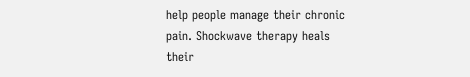help people manage their chronic pain. Shockwave therapy heals their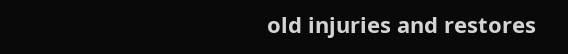old injuries and restores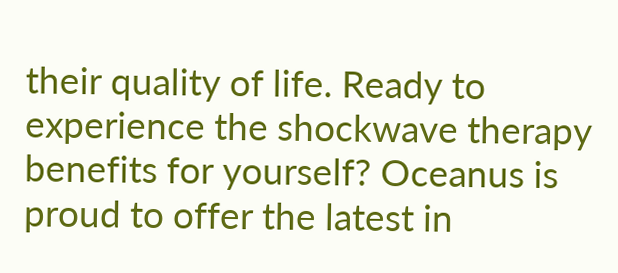their quality of life. Ready to experience the shockwave therapy benefits for yourself? Oceanus is proud to offer the latest in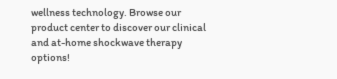wellness technology. Browse our product center to discover our clinical and at-home shockwave therapy options!